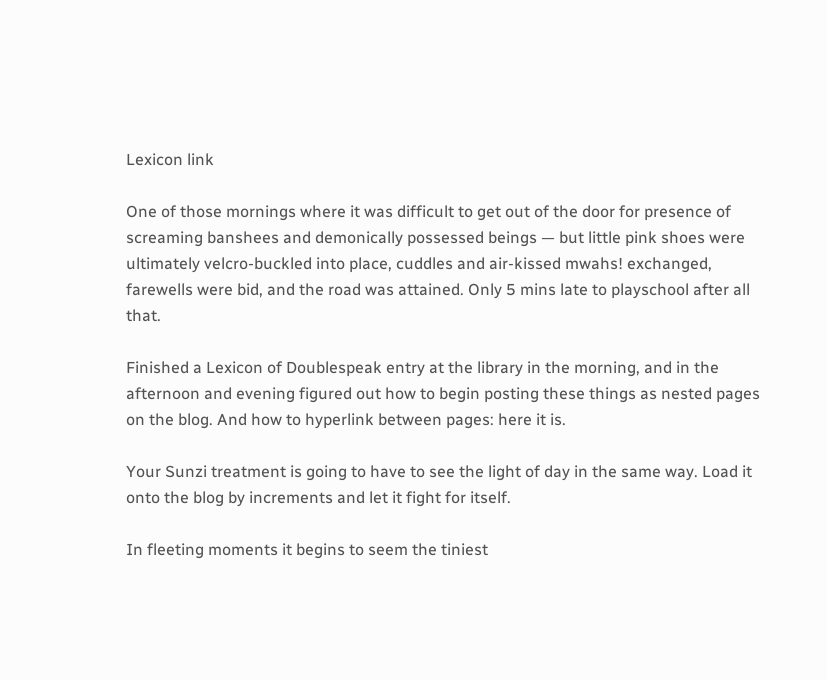Lexicon link

One of those mornings where it was difficult to get out of the door for presence of screaming banshees and demonically possessed beings — but little pink shoes were ultimately velcro-buckled into place, cuddles and air-kissed mwahs! exchanged, farewells were bid, and the road was attained. Only 5 mins late to playschool after all that.

Finished a Lexicon of Doublespeak entry at the library in the morning, and in the afternoon and evening figured out how to begin posting these things as nested pages on the blog. And how to hyperlink between pages: here it is.

Your Sunzi treatment is going to have to see the light of day in the same way. Load it onto the blog by increments and let it fight for itself.

In fleeting moments it begins to seem the tiniest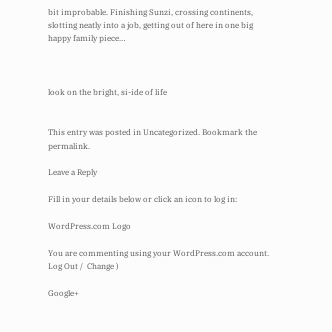bit improbable. Finishing Sunzi, crossing continents, slotting neatly into a job, getting out of here in one big happy family piece…



look on the bright, si-ide of life


This entry was posted in Uncategorized. Bookmark the permalink.

Leave a Reply

Fill in your details below or click an icon to log in:

WordPress.com Logo

You are commenting using your WordPress.com account. Log Out /  Change )

Google+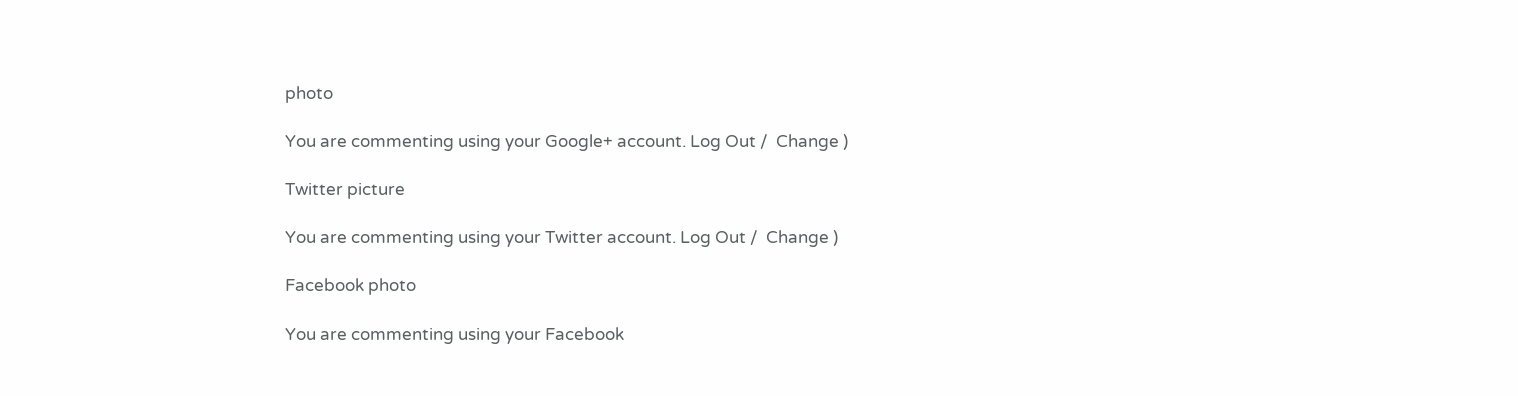photo

You are commenting using your Google+ account. Log Out /  Change )

Twitter picture

You are commenting using your Twitter account. Log Out /  Change )

Facebook photo

You are commenting using your Facebook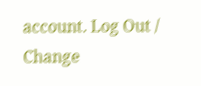account. Log Out /  Change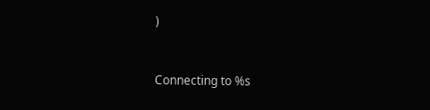)


Connecting to %s